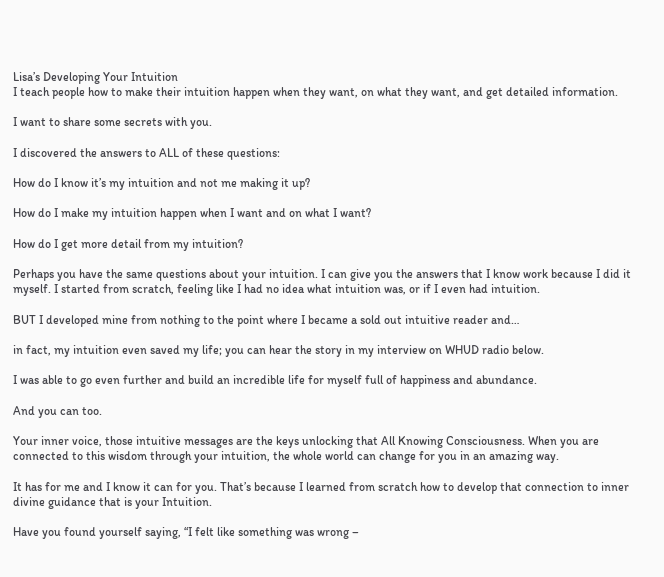Lisa’s Developing Your Intuition
I teach people how to make their intuition happen when they want, on what they want, and get detailed information.

I want to share some secrets with you.

I discovered the answers to ALL of these questions:

How do I know it’s my intuition and not me making it up?

How do I make my intuition happen when I want and on what I want?

How do I get more detail from my intuition?

Perhaps you have the same questions about your intuition. I can give you the answers that I know work because I did it myself. I started from scratch, feeling like I had no idea what intuition was, or if I even had intuition.

BUT I developed mine from nothing to the point where I became a sold out intuitive reader and…

in fact, my intuition even saved my life; you can hear the story in my interview on WHUD radio below.

I was able to go even further and build an incredible life for myself full of happiness and abundance.

And you can too.

Your inner voice, those intuitive messages are the keys unlocking that All Knowing Consciousness. When you are connected to this wisdom through your intuition, the whole world can change for you in an amazing way.

It has for me and I know it can for you. That’s because I learned from scratch how to develop that connection to inner divine guidance that is your Intuition.

Have you found yourself saying, “I felt like something was wrong –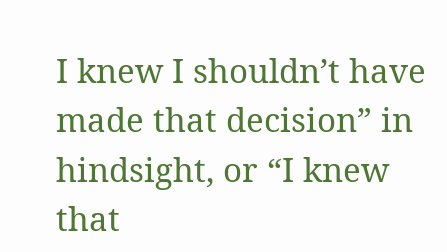I knew I shouldn’t have made that decision” in hindsight, or “I knew that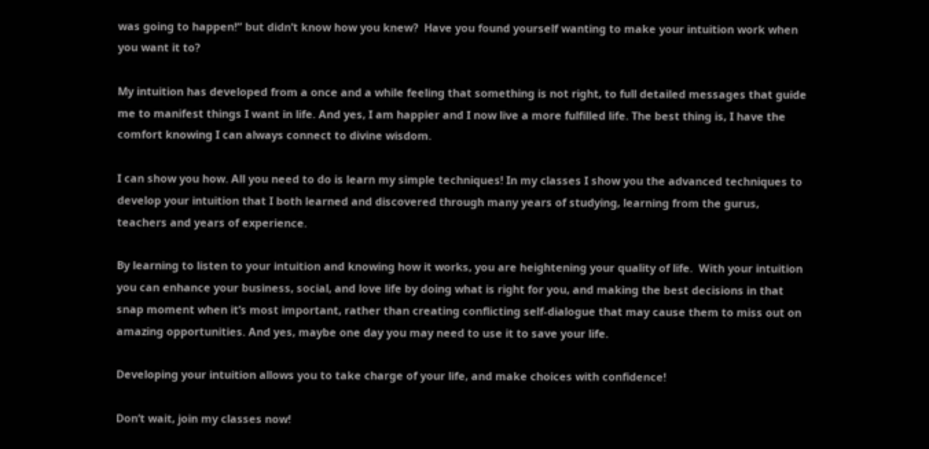was going to happen!” but didn’t know how you knew?  Have you found yourself wanting to make your intuition work when you want it to?

My intuition has developed from a once and a while feeling that something is not right, to full detailed messages that guide me to manifest things I want in life. And yes, I am happier and I now live a more fulfilled life. The best thing is, I have the comfort knowing I can always connect to divine wisdom.

I can show you how. All you need to do is learn my simple techniques! In my classes I show you the advanced techniques to develop your intuition that I both learned and discovered through many years of studying, learning from the gurus, teachers and years of experience.

By learning to listen to your intuition and knowing how it works, you are heightening your quality of life.  With your intuition you can enhance your business, social, and love life by doing what is right for you, and making the best decisions in that snap moment when it’s most important, rather than creating conflicting self-dialogue that may cause them to miss out on amazing opportunities. And yes, maybe one day you may need to use it to save your life.

Developing your intuition allows you to take charge of your life, and make choices with confidence!

Don’t wait, join my classes now!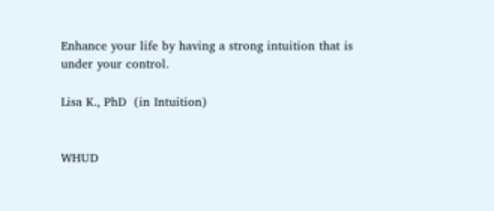Enhance your life by having a strong intuition that is under your control.

Lisa K., PhD  (in Intuition)


WHUD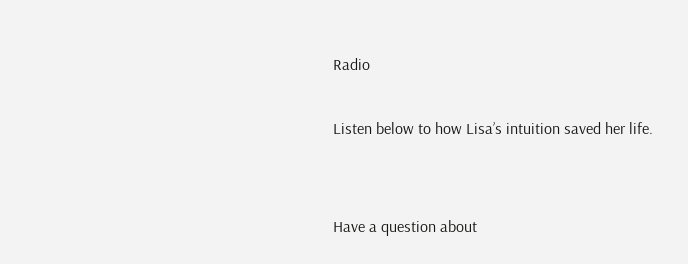Radio

Listen below to how Lisa’s intuition saved her life.


Have a question about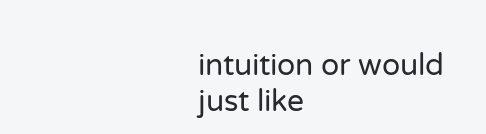intuition or would just like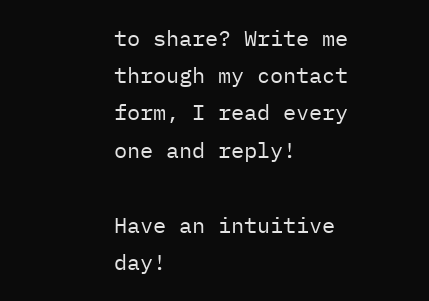to share? Write me through my contact form, I read every one and reply!

Have an intuitive day!